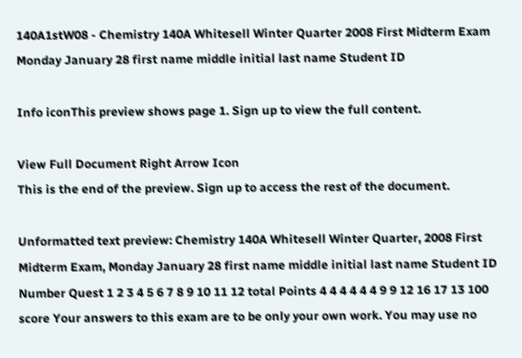140A1stW08 - Chemistry 140A Whitesell Winter Quarter 2008 First Midterm Exam Monday January 28 first name middle initial last name Student ID

Info iconThis preview shows page 1. Sign up to view the full content.

View Full Document Right Arrow Icon
This is the end of the preview. Sign up to access the rest of the document.

Unformatted text preview: Chemistry 140A Whitesell Winter Quarter, 2008 First Midterm Exam, Monday January 28 first name middle initial last name Student ID Number Quest 1 2 3 4 5 6 7 8 9 10 11 12 total Points 4 4 4 4 4 4 9 9 12 16 17 13 100 score Your answers to this exam are to be only your own work. You may use no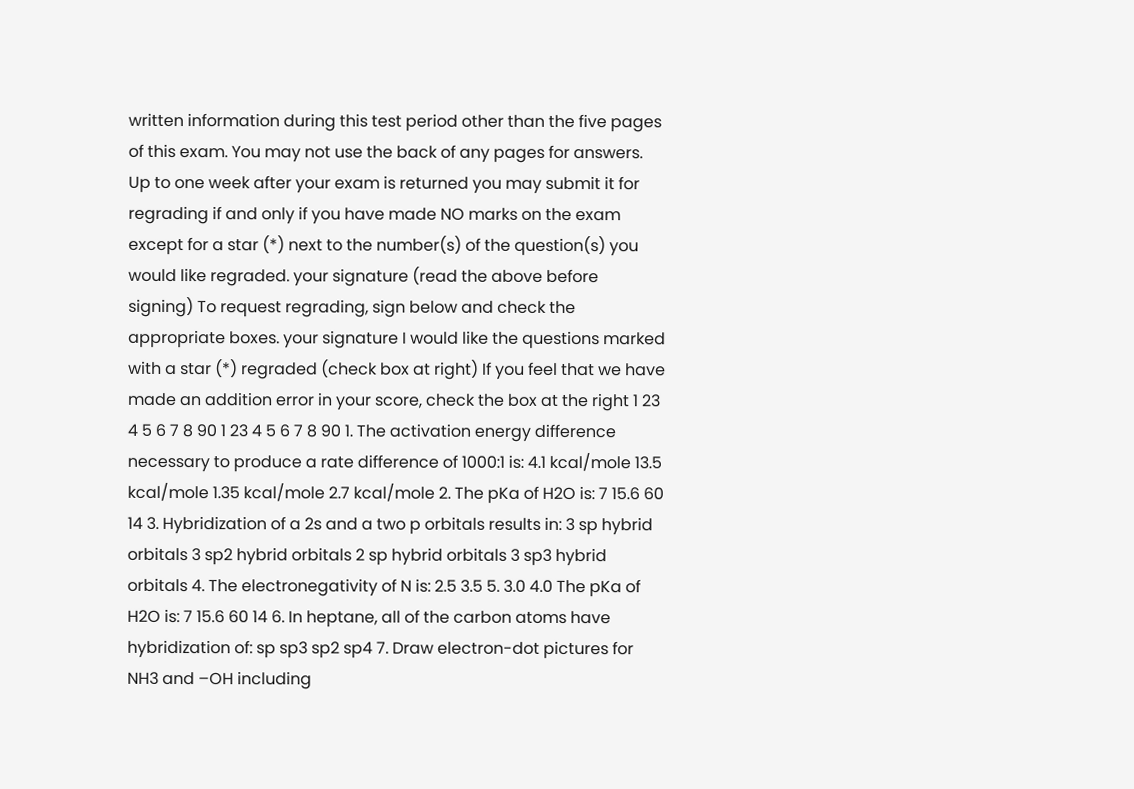written information during this test period other than the five pages of this exam. You may not use the back of any pages for answers. Up to one week after your exam is returned you may submit it for regrading if and only if you have made NO marks on the exam except for a star (*) next to the number(s) of the question(s) you would like regraded. your signature (read the above before signing) To request regrading, sign below and check the appropriate boxes. your signature I would like the questions marked with a star (*) regraded (check box at right) If you feel that we have made an addition error in your score, check the box at the right 1 23 4 5 6 7 8 90 1 23 4 5 6 7 8 90 1. The activation energy difference necessary to produce a rate difference of 1000:1 is: 4.1 kcal/mole 13.5 kcal/mole 1.35 kcal/mole 2.7 kcal/mole 2. The pKa of H2O is: 7 15.6 60 14 3. Hybridization of a 2s and a two p orbitals results in: 3 sp hybrid orbitals 3 sp2 hybrid orbitals 2 sp hybrid orbitals 3 sp3 hybrid orbitals 4. The electronegativity of N is: 2.5 3.5 5. 3.0 4.0 The pKa of H2O is: 7 15.6 60 14 6. In heptane, all of the carbon atoms have hybridization of: sp sp3 sp2 sp4 7. Draw electron-dot pictures for NH3 and –OH including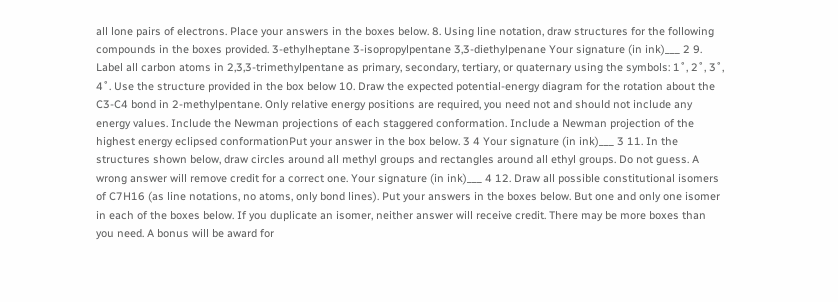all lone pairs of electrons. Place your answers in the boxes below. 8. Using line notation, draw structures for the following compounds in the boxes provided. 3-ethylheptane 3-isopropylpentane 3,3-diethylpenane Your signature (in ink)___ 2 9. Label all carbon atoms in 2,3,3-trimethylpentane as primary, secondary, tertiary, or quaternary using the symbols: 1˚, 2˚, 3˚, 4˚. Use the structure provided in the box below 10. Draw the expected potential-energy diagram for the rotation about the C3-C4 bond in 2-methylpentane. Only relative energy positions are required, you need not and should not include any energy values. Include the Newman projections of each staggered conformation. Include a Newman projection of the highest energy eclipsed conformationPut your answer in the box below. 3 4 Your signature (in ink)___ 3 11. In the structures shown below, draw circles around all methyl groups and rectangles around all ethyl groups. Do not guess. A wrong answer will remove credit for a correct one. Your signature (in ink)___ 4 12. Draw all possible constitutional isomers of C7H16 (as line notations, no atoms, only bond lines). Put your answers in the boxes below. But one and only one isomer in each of the boxes below. If you duplicate an isomer, neither answer will receive credit. There may be more boxes than you need. A bonus will be award for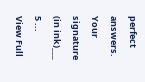perfect answers. Your signature (in ink)___ 5 ...
View Full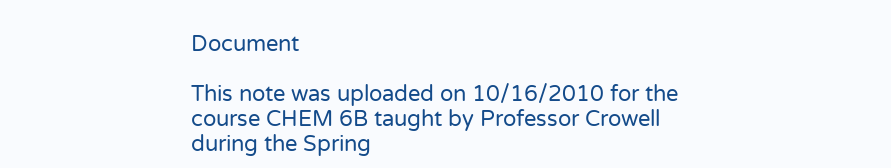Document

This note was uploaded on 10/16/2010 for the course CHEM 6B taught by Professor Crowell during the Spring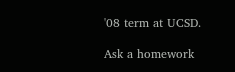'08 term at UCSD.

Ask a homework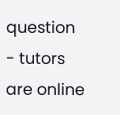question - tutors are online